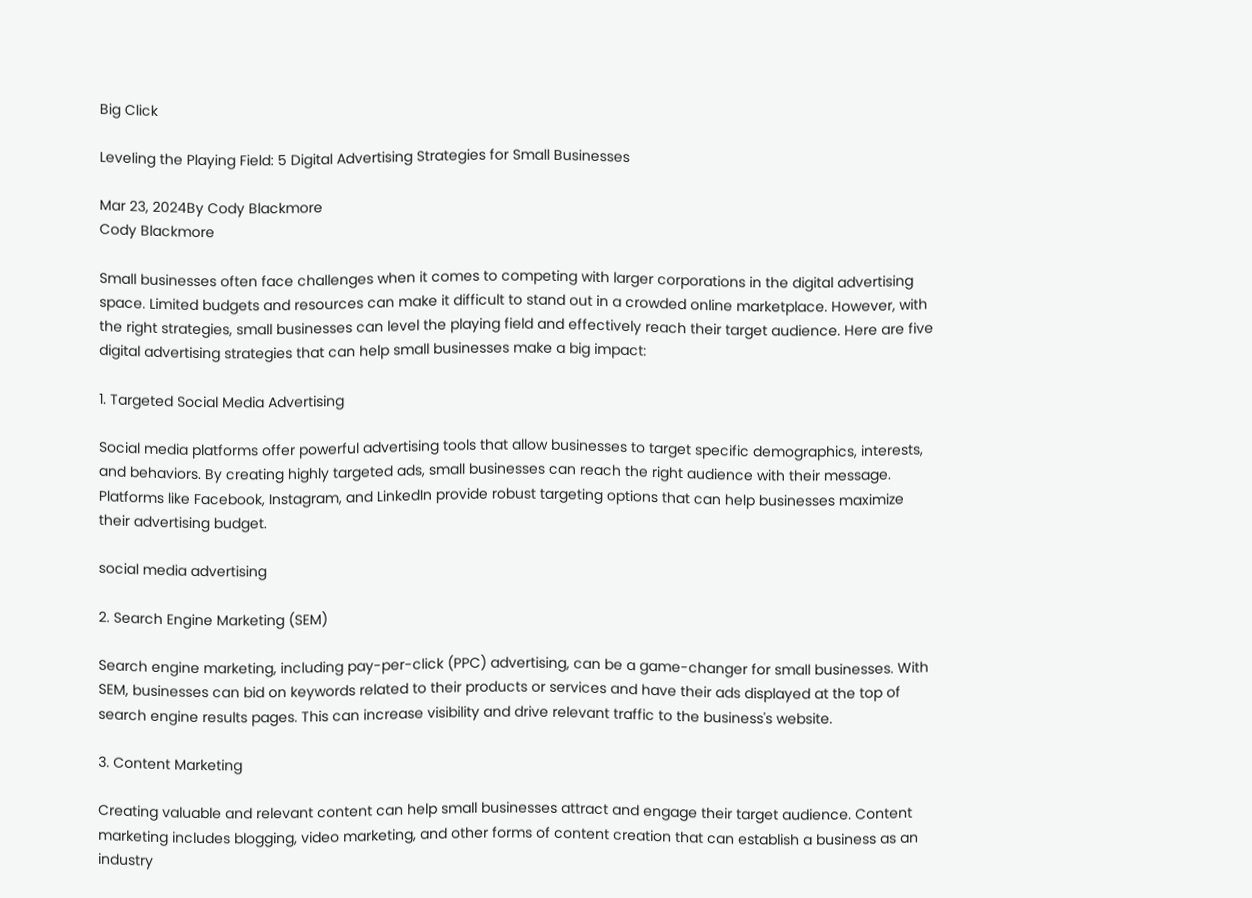Big Click

Leveling the Playing Field: 5 Digital Advertising Strategies for Small Businesses

Mar 23, 2024By Cody Blackmore
Cody Blackmore

Small businesses often face challenges when it comes to competing with larger corporations in the digital advertising space. Limited budgets and resources can make it difficult to stand out in a crowded online marketplace. However, with the right strategies, small businesses can level the playing field and effectively reach their target audience. Here are five digital advertising strategies that can help small businesses make a big impact:

1. Targeted Social Media Advertising

Social media platforms offer powerful advertising tools that allow businesses to target specific demographics, interests, and behaviors. By creating highly targeted ads, small businesses can reach the right audience with their message. Platforms like Facebook, Instagram, and LinkedIn provide robust targeting options that can help businesses maximize their advertising budget.

social media advertising

2. Search Engine Marketing (SEM)

Search engine marketing, including pay-per-click (PPC) advertising, can be a game-changer for small businesses. With SEM, businesses can bid on keywords related to their products or services and have their ads displayed at the top of search engine results pages. This can increase visibility and drive relevant traffic to the business's website.

3. Content Marketing

Creating valuable and relevant content can help small businesses attract and engage their target audience. Content marketing includes blogging, video marketing, and other forms of content creation that can establish a business as an industry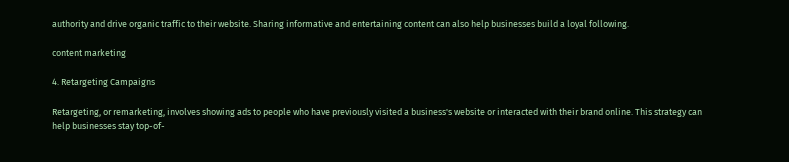authority and drive organic traffic to their website. Sharing informative and entertaining content can also help businesses build a loyal following.

content marketing

4. Retargeting Campaigns

Retargeting, or remarketing, involves showing ads to people who have previously visited a business's website or interacted with their brand online. This strategy can help businesses stay top-of-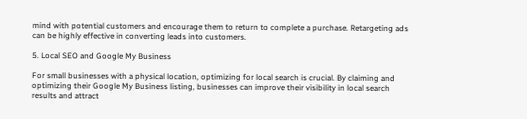mind with potential customers and encourage them to return to complete a purchase. Retargeting ads can be highly effective in converting leads into customers.

5. Local SEO and Google My Business

For small businesses with a physical location, optimizing for local search is crucial. By claiming and optimizing their Google My Business listing, businesses can improve their visibility in local search results and attract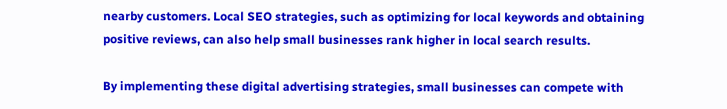nearby customers. Local SEO strategies, such as optimizing for local keywords and obtaining positive reviews, can also help small businesses rank higher in local search results.

By implementing these digital advertising strategies, small businesses can compete with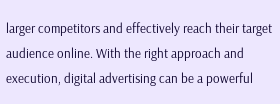larger competitors and effectively reach their target audience online. With the right approach and execution, digital advertising can be a powerful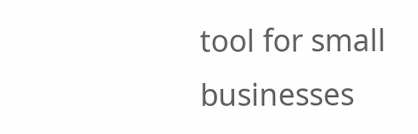tool for small businesses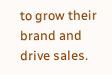to grow their brand and drive sales.